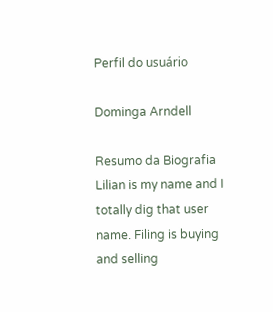Perfil do usuário

Dominga Arndell

Resumo da Biografia Lilian is my name and I totally dig that user name. Filing is buying and selling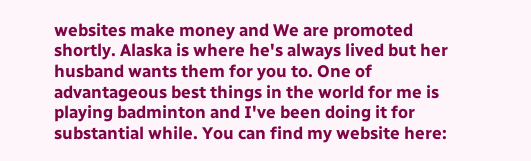websites make money and We are promoted shortly. Alaska is where he's always lived but her husband wants them for you to. One of advantageous best things in the world for me is playing badminton and I've been doing it for substantial while. You can find my website here: